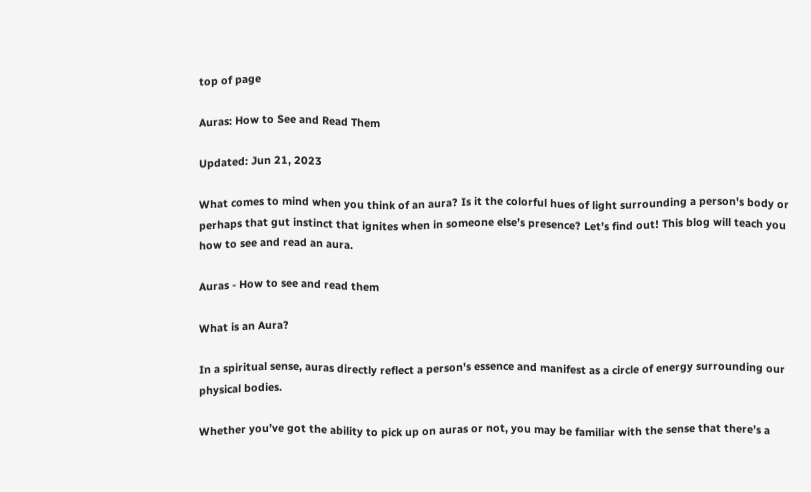top of page

Auras: How to See and Read Them

Updated: Jun 21, 2023

What comes to mind when you think of an aura? Is it the colorful hues of light surrounding a person's body or perhaps that gut instinct that ignites when in someone else’s presence? Let’s find out! This blog will teach you how to see and read an aura.

Auras - How to see and read them

What is an Aura?

In a spiritual sense, auras directly reflect a person's essence and manifest as a circle of energy surrounding our physical bodies.

Whether you’ve got the ability to pick up on auras or not, you may be familiar with the sense that there’s a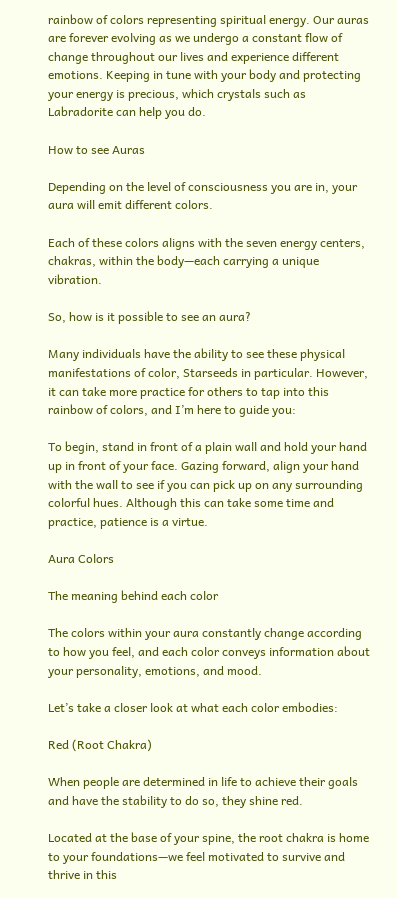rainbow of colors representing spiritual energy. Our auras are forever evolving as we undergo a constant flow of change throughout our lives and experience different emotions. Keeping in tune with your body and protecting your energy is precious, which crystals such as Labradorite can help you do.

How to see Auras

Depending on the level of consciousness you are in, your aura will emit different colors.

Each of these colors aligns with the seven energy centers, chakras, within the body—each carrying a unique vibration.

So, how is it possible to see an aura?

Many individuals have the ability to see these physical manifestations of color, Starseeds in particular. However, it can take more practice for others to tap into this rainbow of colors, and I’m here to guide you:

To begin, stand in front of a plain wall and hold your hand up in front of your face. Gazing forward, align your hand with the wall to see if you can pick up on any surrounding colorful hues. Although this can take some time and practice, patience is a virtue.

Aura Colors

The meaning behind each color

The colors within your aura constantly change according to how you feel, and each color conveys information about your personality, emotions, and mood.

Let’s take a closer look at what each color embodies:

Red (Root Chakra)

When people are determined in life to achieve their goals and have the stability to do so, they shine red.

Located at the base of your spine, the root chakra is home to your foundations—we feel motivated to survive and thrive in this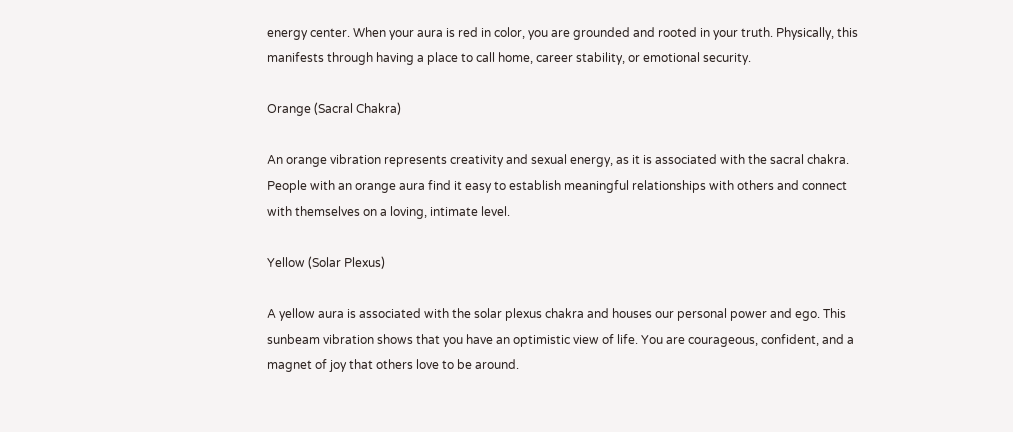energy center. When your aura is red in color, you are grounded and rooted in your truth. Physically, this manifests through having a place to call home, career stability, or emotional security.

Orange (Sacral Chakra)

An orange vibration represents creativity and sexual energy, as it is associated with the sacral chakra. People with an orange aura find it easy to establish meaningful relationships with others and connect with themselves on a loving, intimate level.

Yellow (Solar Plexus)

A yellow aura is associated with the solar plexus chakra and houses our personal power and ego. This sunbeam vibration shows that you have an optimistic view of life. You are courageous, confident, and a magnet of joy that others love to be around.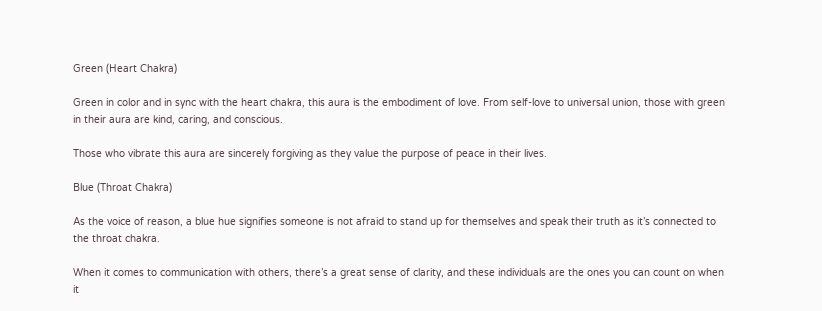Green (Heart Chakra)

Green in color and in sync with the heart chakra, this aura is the embodiment of love. From self-love to universal union, those with green in their aura are kind, caring, and conscious.

Those who vibrate this aura are sincerely forgiving as they value the purpose of peace in their lives.

Blue (Throat Chakra)

As the voice of reason, a blue hue signifies someone is not afraid to stand up for themselves and speak their truth as it’s connected to the throat chakra.

When it comes to communication with others, there’s a great sense of clarity, and these individuals are the ones you can count on when it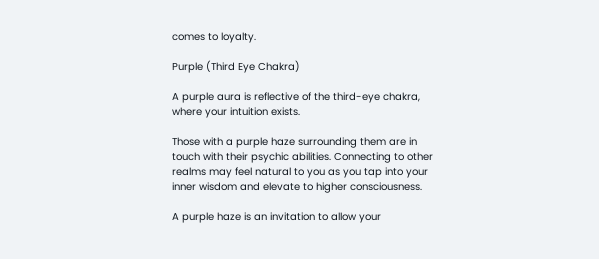comes to loyalty.

Purple (Third Eye Chakra)

A purple aura is reflective of the third-eye chakra, where your intuition exists.

Those with a purple haze surrounding them are in touch with their psychic abilities. Connecting to other realms may feel natural to you as you tap into your inner wisdom and elevate to higher consciousness.

A purple haze is an invitation to allow your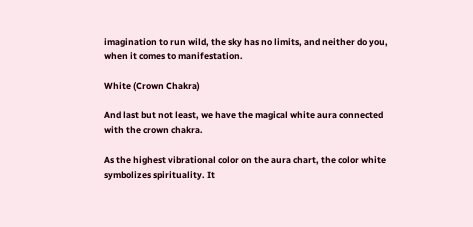imagination to run wild, the sky has no limits, and neither do you, when it comes to manifestation.

White (Crown Chakra)

And last but not least, we have the magical white aura connected with the crown chakra.

As the highest vibrational color on the aura chart, the color white symbolizes spirituality. It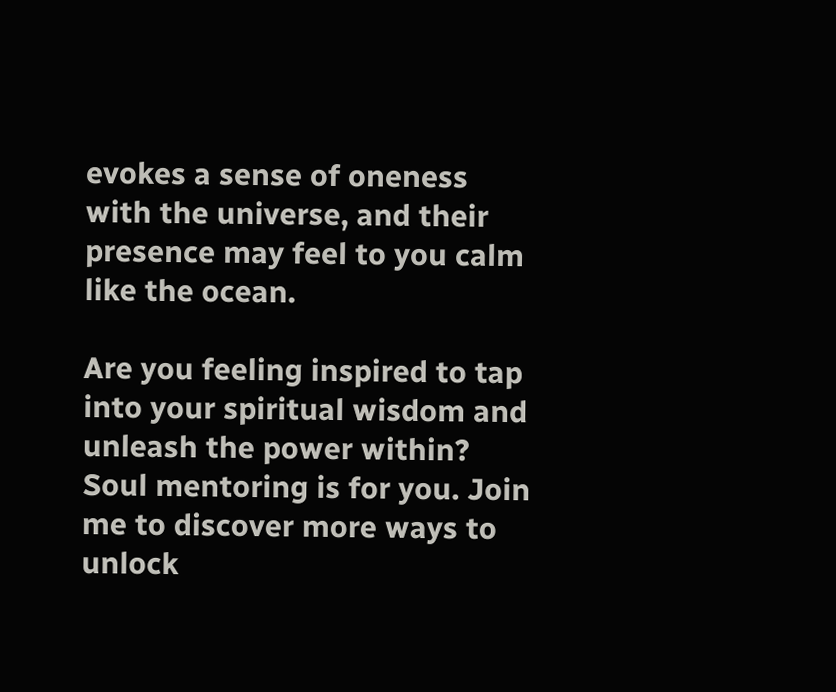evokes a sense of oneness with the universe, and their presence may feel to you calm like the ocean.

Are you feeling inspired to tap into your spiritual wisdom and unleash the power within? Soul mentoring is for you. Join me to discover more ways to unlock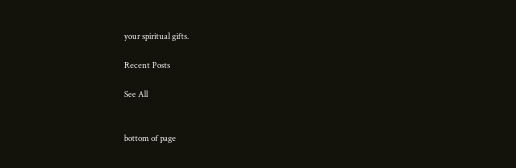your spiritual gifts.

Recent Posts

See All


bottom of page